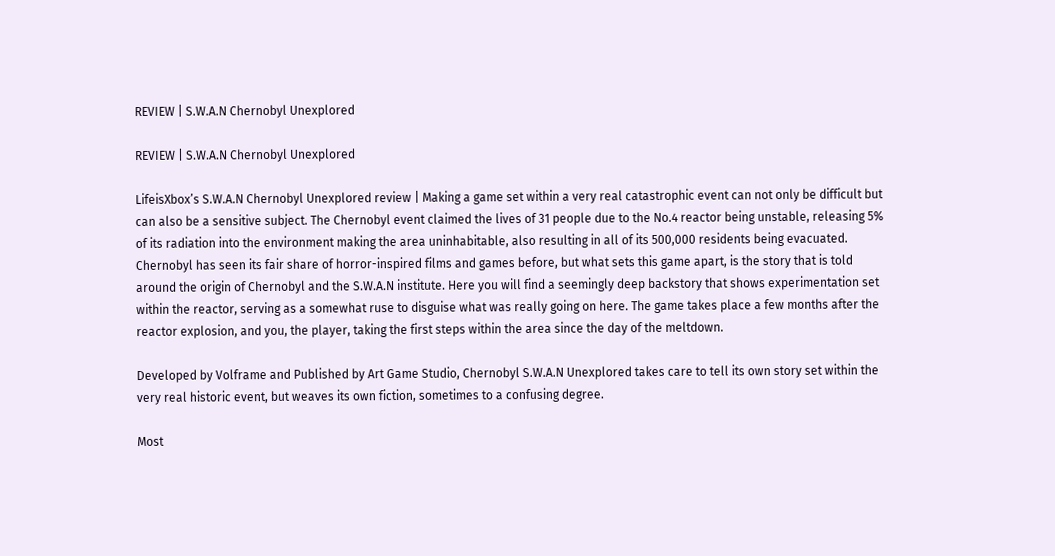REVIEW | S.W.A.N Chernobyl Unexplored

REVIEW | S.W.A.N Chernobyl Unexplored

LifeisXbox’s S.W.A.N Chernobyl Unexplored review | Making a game set within a very real catastrophic event can not only be difficult but can also be a sensitive subject. The Chernobyl event claimed the lives of 31 people due to the No.4 reactor being unstable, releasing 5% of its radiation into the environment making the area uninhabitable, also resulting in all of its 500,000 residents being evacuated. Chernobyl has seen its fair share of horror-inspired films and games before, but what sets this game apart, is the story that is told around the origin of Chernobyl and the S.W.A.N institute. Here you will find a seemingly deep backstory that shows experimentation set within the reactor, serving as a somewhat ruse to disguise what was really going on here. The game takes place a few months after the reactor explosion, and you, the player, taking the first steps within the area since the day of the meltdown.

Developed by Volframe and Published by Art Game Studio, Chernobyl S.W.A.N Unexplored takes care to tell its own story set within the very real historic event, but weaves its own fiction, sometimes to a confusing degree.

Most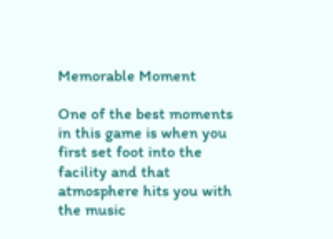Memorable Moment

One of the best moments in this game is when you first set foot into the facility and that atmosphere hits you with the music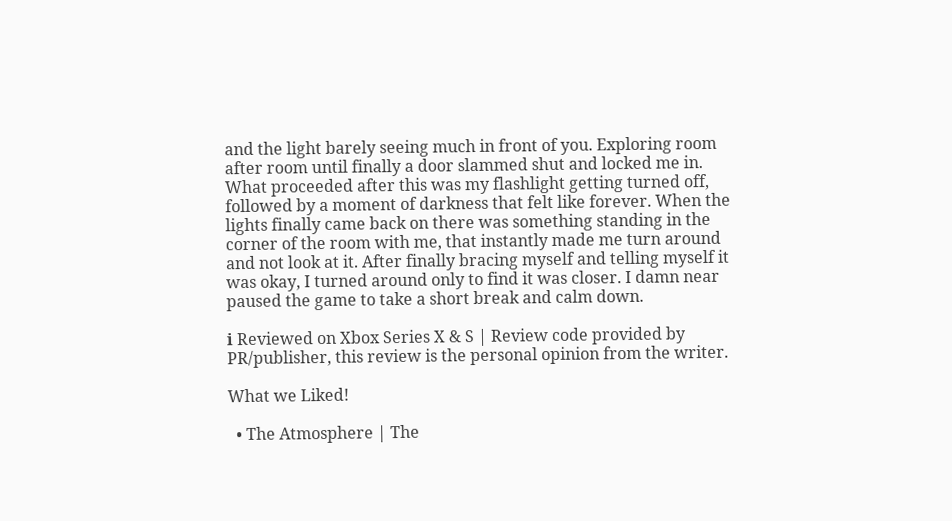and the light barely seeing much in front of you. Exploring room after room until finally a door slammed shut and locked me in. What proceeded after this was my flashlight getting turned off, followed by a moment of darkness that felt like forever. When the lights finally came back on there was something standing in the corner of the room with me, that instantly made me turn around and not look at it. After finally bracing myself and telling myself it was okay, I turned around only to find it was closer. I damn near paused the game to take a short break and calm down.

ℹ Reviewed on Xbox Series X & S | Review code provided by PR/publisher, this review is the personal opinion from the writer.

What we Liked!

  • The Atmosphere | The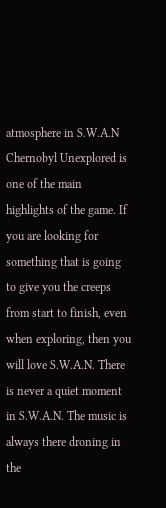atmosphere in S.W.A.N Chernobyl Unexplored is one of the main highlights of the game. If you are looking for something that is going to give you the creeps from start to finish, even when exploring, then you will love S.W.A.N. There is never a quiet moment in S.W.A.N. The music is always there droning in the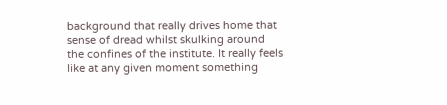background that really drives home that sense of dread whilst skulking around the confines of the institute. It really feels like at any given moment something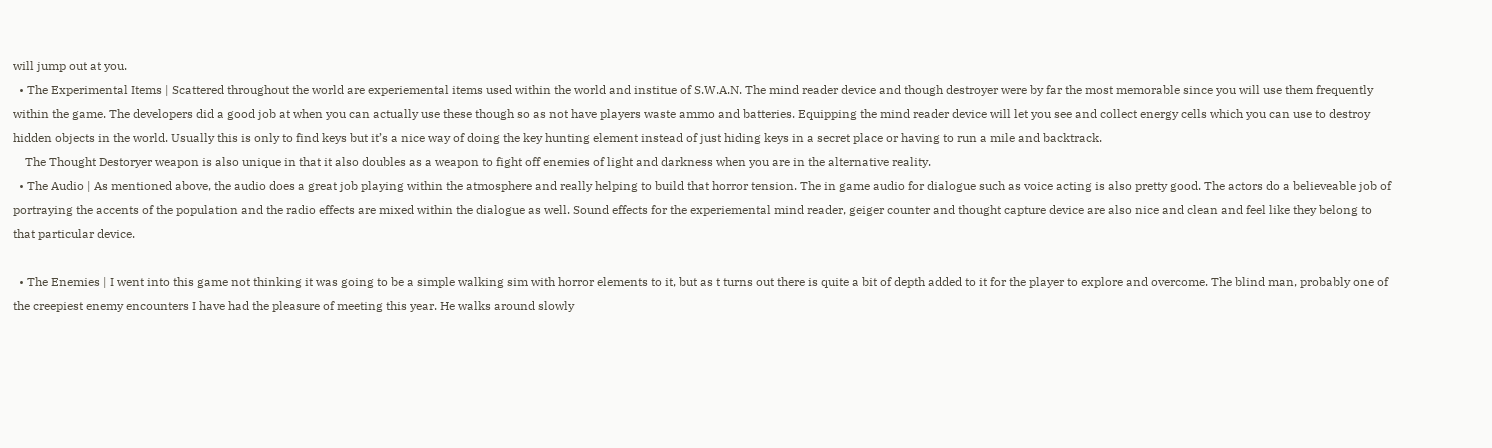will jump out at you.
  • The Experimental Items | Scattered throughout the world are experiemental items used within the world and institue of S.W.A.N. The mind reader device and though destroyer were by far the most memorable since you will use them frequently within the game. The developers did a good job at when you can actually use these though so as not have players waste ammo and batteries. Equipping the mind reader device will let you see and collect energy cells which you can use to destroy hidden objects in the world. Usually this is only to find keys but it’s a nice way of doing the key hunting element instead of just hiding keys in a secret place or having to run a mile and backtrack.
    The Thought Destoryer weapon is also unique in that it also doubles as a weapon to fight off enemies of light and darkness when you are in the alternative reality.
  • The Audio | As mentioned above, the audio does a great job playing within the atmosphere and really helping to build that horror tension. The in game audio for dialogue such as voice acting is also pretty good. The actors do a believeable job of portraying the accents of the population and the radio effects are mixed within the dialogue as well. Sound effects for the experiemental mind reader, geiger counter and thought capture device are also nice and clean and feel like they belong to that particular device.

  • The Enemies | I went into this game not thinking it was going to be a simple walking sim with horror elements to it, but as t turns out there is quite a bit of depth added to it for the player to explore and overcome. The blind man, probably one of the creepiest enemy encounters I have had the pleasure of meeting this year. He walks around slowly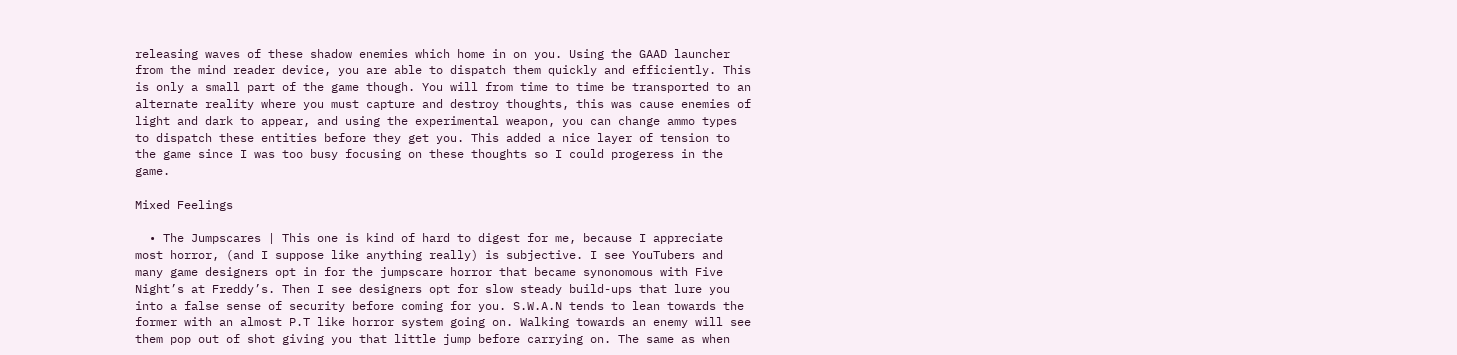releasing waves of these shadow enemies which home in on you. Using the GAAD launcher from the mind reader device, you are able to dispatch them quickly and efficiently. This is only a small part of the game though. You will from time to time be transported to an alternate reality where you must capture and destroy thoughts, this was cause enemies of light and dark to appear, and using the experimental weapon, you can change ammo types to dispatch these entities before they get you. This added a nice layer of tension to the game since I was too busy focusing on these thoughts so I could progeress in the game.

Mixed Feelings

  • The Jumpscares | This one is kind of hard to digest for me, because I appreciate most horror, (and I suppose like anything really) is subjective. I see YouTubers and many game designers opt in for the jumpscare horror that became synonomous with Five Night’s at Freddy’s. Then I see designers opt for slow steady build-ups that lure you into a false sense of security before coming for you. S.W.A.N tends to lean towards the former with an almost P.T like horror system going on. Walking towards an enemy will see them pop out of shot giving you that little jump before carrying on. The same as when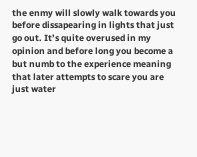the enmy will slowly walk towards you before dissapearing in lights that just go out. It’s quite overused in my opinion and before long you become a but numb to the experience meaning that later attempts to scare you are just water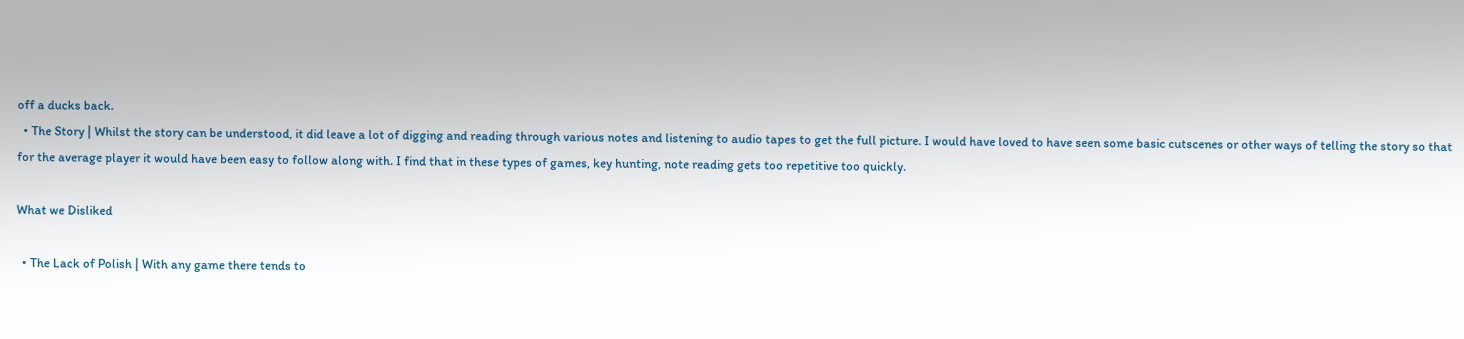off a ducks back.
  • The Story | Whilst the story can be understood, it did leave a lot of digging and reading through various notes and listening to audio tapes to get the full picture. I would have loved to have seen some basic cutscenes or other ways of telling the story so that for the average player it would have been easy to follow along with. I find that in these types of games, key hunting, note reading gets too repetitive too quickly.

What we Disliked

  • The Lack of Polish | With any game there tends to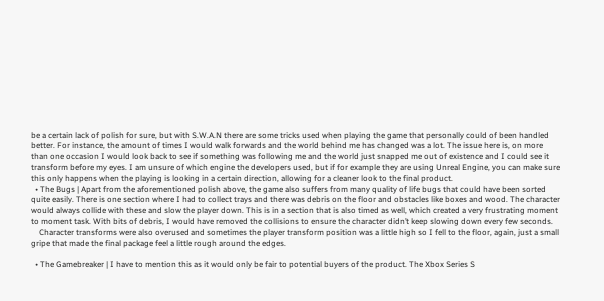be a certain lack of polish for sure, but with S.W.A.N there are some tricks used when playing the game that personally could of been handled better. For instance, the amount of times I would walk forwards and the world behind me has changed was a lot. The issue here is, on more than one occasion I would look back to see if something was following me and the world just snapped me out of existence and I could see it transform before my eyes. I am unsure of which engine the developers used, but if for example they are using Unreal Engine, you can make sure this only happens when the playing is looking in a certain direction, allowing for a cleaner look to the final product.
  • The Bugs | Apart from the aforementioned polish above, the game also suffers from many quality of life bugs that could have been sorted quite easily. There is one section where I had to collect trays and there was debris on the floor and obstacles like boxes and wood. The character would always collide with these and slow the player down. This is in a section that is also timed as well, which created a very frustrating moment to moment task. With bits of debris, I would have removed the collisions to ensure the character didn’t keep slowing down every few seconds.
    Character transforms were also overused and sometimes the player transform position was a little high so I fell to the floor, again, just a small gripe that made the final package feel a little rough around the edges.

  • The Gamebreaker | I have to mention this as it would only be fair to potential buyers of the product. The Xbox Series S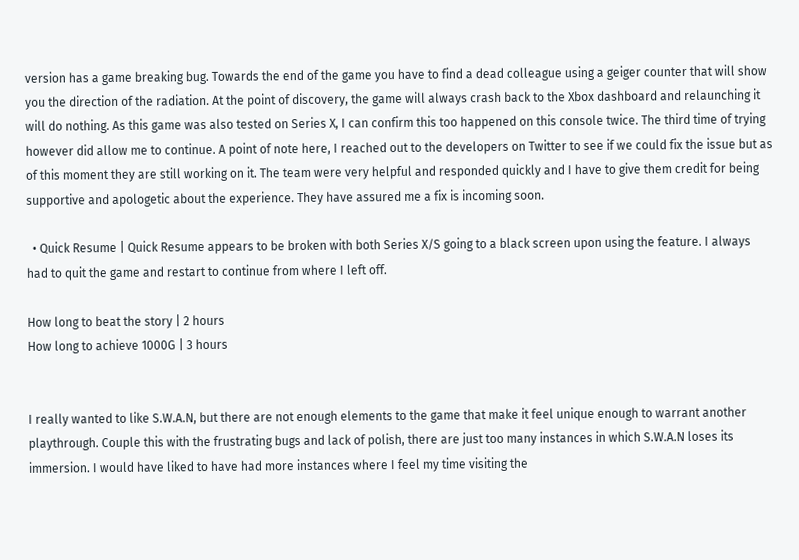version has a game breaking bug. Towards the end of the game you have to find a dead colleague using a geiger counter that will show you the direction of the radiation. At the point of discovery, the game will always crash back to the Xbox dashboard and relaunching it will do nothing. As this game was also tested on Series X, I can confirm this too happened on this console twice. The third time of trying however did allow me to continue. A point of note here, I reached out to the developers on Twitter to see if we could fix the issue but as of this moment they are still working on it. The team were very helpful and responded quickly and I have to give them credit for being supportive and apologetic about the experience. They have assured me a fix is incoming soon.

  • Quick Resume | Quick Resume appears to be broken with both Series X/S going to a black screen upon using the feature. I always had to quit the game and restart to continue from where I left off.

How long to beat the story | 2 hours
How long to achieve 1000G | 3 hours


I really wanted to like S.W.A.N, but there are not enough elements to the game that make it feel unique enough to warrant another playthrough. Couple this with the frustrating bugs and lack of polish, there are just too many instances in which S.W.A.N loses its immersion. I would have liked to have had more instances where I feel my time visiting the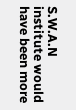S.W.A.N institute would have been more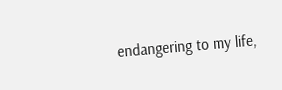endangering to my life,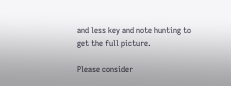and less key and note hunting to get the full picture.

Please consider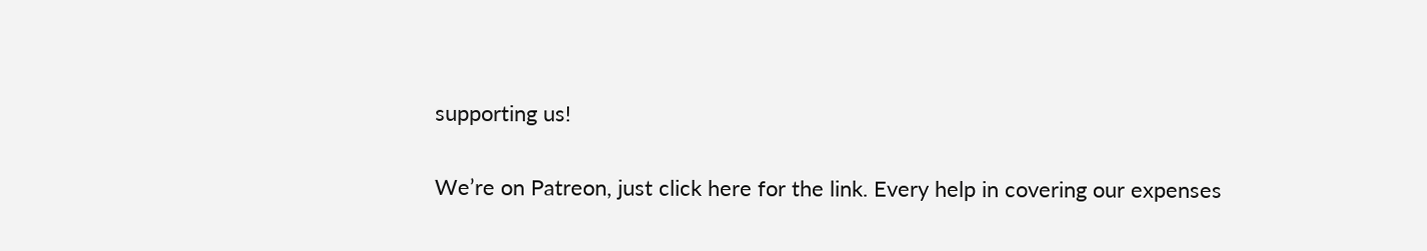supporting us!

We’re on Patreon, just click here for the link. Every help in covering our expenses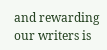and rewarding our writers is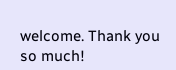welcome. Thank you so much!